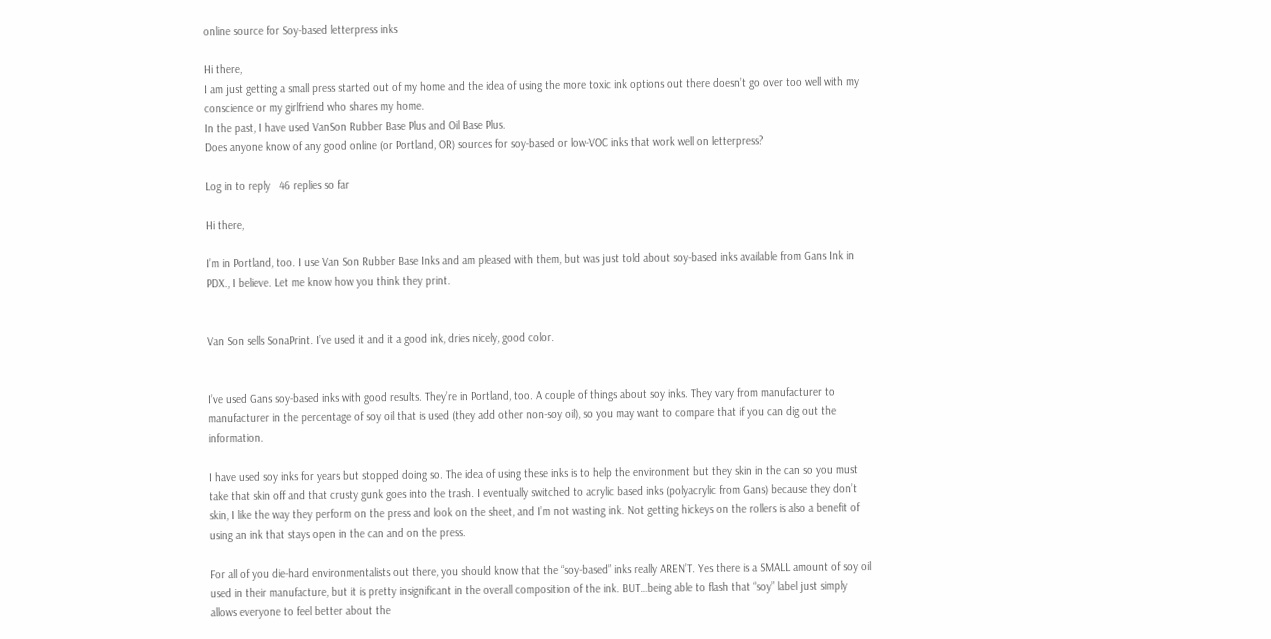online source for Soy-based letterpress inks

Hi there,
I am just getting a small press started out of my home and the idea of using the more toxic ink options out there doesn’t go over too well with my conscience or my girlfriend who shares my home.
In the past, I have used VanSon Rubber Base Plus and Oil Base Plus.
Does anyone know of any good online (or Portland, OR) sources for soy-based or low-VOC inks that work well on letterpress?

Log in to reply   46 replies so far

Hi there,

I’m in Portland, too. I use Van Son Rubber Base Inks and am pleased with them, but was just told about soy-based inks available from Gans Ink in PDX., I believe. Let me know how you think they print.


Van Son sells SonaPrint. I’ve used it and it a good ink, dries nicely, good color.


I’ve used Gans soy-based inks with good results. They’re in Portland, too. A couple of things about soy inks. They vary from manufacturer to manufacturer in the percentage of soy oil that is used (they add other non-soy oil), so you may want to compare that if you can dig out the information.

I have used soy inks for years but stopped doing so. The idea of using these inks is to help the environment but they skin in the can so you must take that skin off and that crusty gunk goes into the trash. I eventually switched to acrylic based inks (polyacrylic from Gans) because they don’t skin, I like the way they perform on the press and look on the sheet, and I’m not wasting ink. Not getting hickeys on the rollers is also a benefit of using an ink that stays open in the can and on the press.

For all of you die-hard environmentalists out there, you should know that the “soy-based” inks really AREN’T. Yes there is a SMALL amount of soy oil used in their manufacture, but it is pretty insignificant in the overall composition of the ink. BUT…being able to flash that “soy” label just simply allows everyone to feel better about the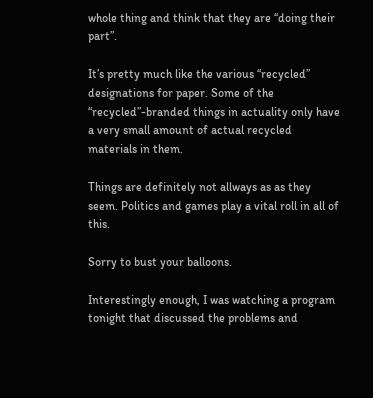whole thing and think that they are “doing their part”.

It’s pretty much like the various “recycled” designations for paper. Some of the “recycled”-branded things in actuality only have a very small amount of actual recycled materials in them.

Things are definitely not allways as as they seem. Politics and games play a vital roll in all of this.

Sorry to bust your balloons.

Interestingly enough, I was watching a program tonight that discussed the problems and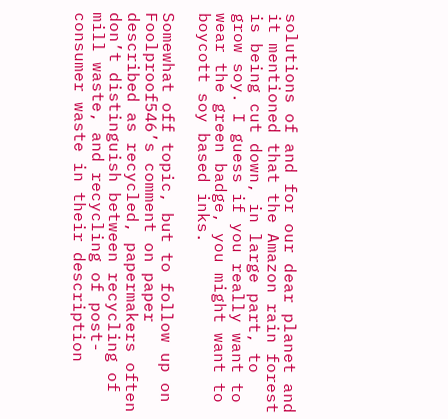solutions of and for our dear planet and it mentioned that the Amazon rain forest is being cut down, in large part, to grow soy. I guess if you really want to wear the green badge, you might want to boycott soy based inks.

Somewhat off topic, but to follow up on Foolproof546’s comment on paper described as recycled, papermakers often don’t distinguish between recycling of mill waste, and recycling of post-consumer waste in their description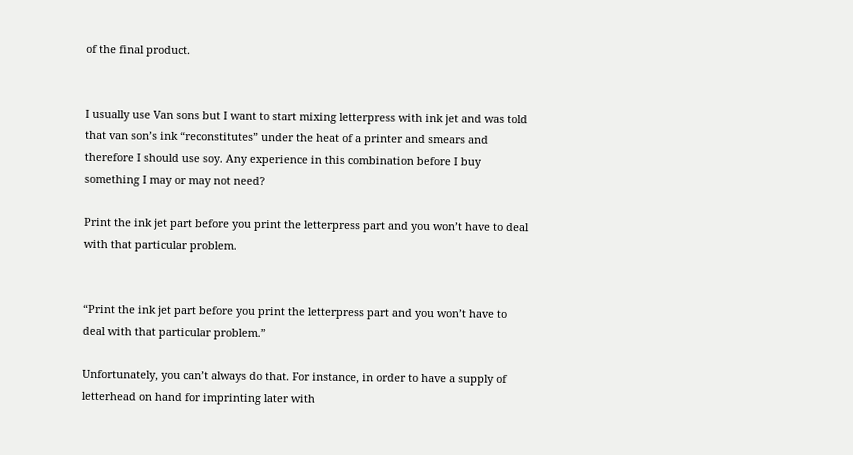of the final product.


I usually use Van sons but I want to start mixing letterpress with ink jet and was told that van son’s ink “reconstitutes” under the heat of a printer and smears and therefore I should use soy. Any experience in this combination before I buy something I may or may not need?

Print the ink jet part before you print the letterpress part and you won’t have to deal with that particular problem.


“Print the ink jet part before you print the letterpress part and you won’t have to deal with that particular problem.”

Unfortunately, you can’t always do that. For instance, in order to have a supply of letterhead on hand for imprinting later with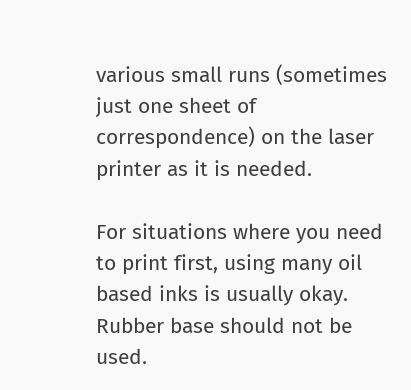various small runs (sometimes just one sheet of correspondence) on the laser printer as it is needed.

For situations where you need to print first, using many oil based inks is usually okay. Rubber base should not be used.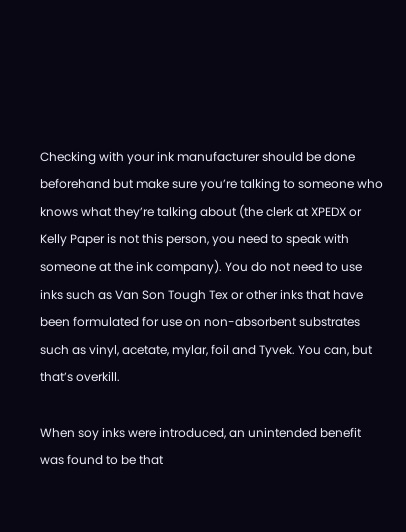Checking with your ink manufacturer should be done beforehand but make sure you’re talking to someone who knows what they’re talking about (the clerk at XPEDX or Kelly Paper is not this person, you need to speak with someone at the ink company). You do not need to use inks such as Van Son Tough Tex or other inks that have been formulated for use on non-absorbent substrates such as vinyl, acetate, mylar, foil and Tyvek. You can, but that’s overkill.

When soy inks were introduced, an unintended benefit was found to be that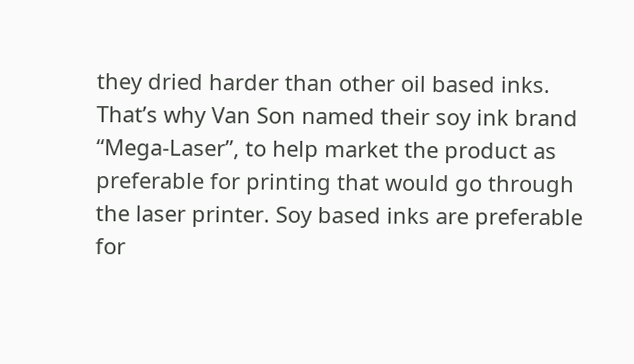they dried harder than other oil based inks. That’s why Van Son named their soy ink brand “Mega-Laser”, to help market the product as preferable for printing that would go through the laser printer. Soy based inks are preferable for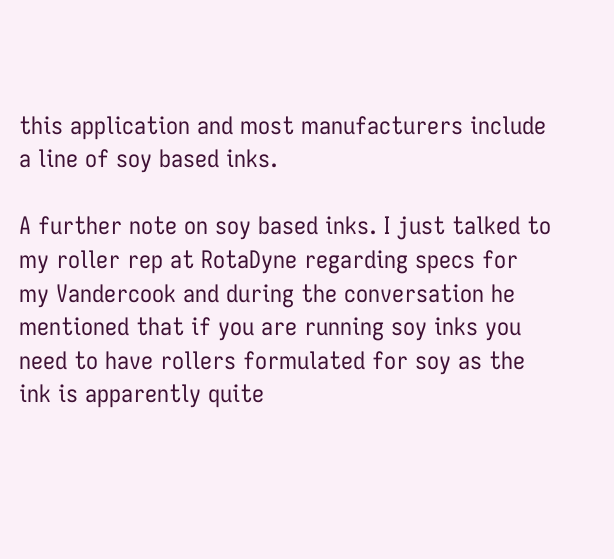this application and most manufacturers include a line of soy based inks.

A further note on soy based inks. I just talked to my roller rep at RotaDyne regarding specs for my Vandercook and during the conversation he mentioned that if you are running soy inks you need to have rollers formulated for soy as the ink is apparently quite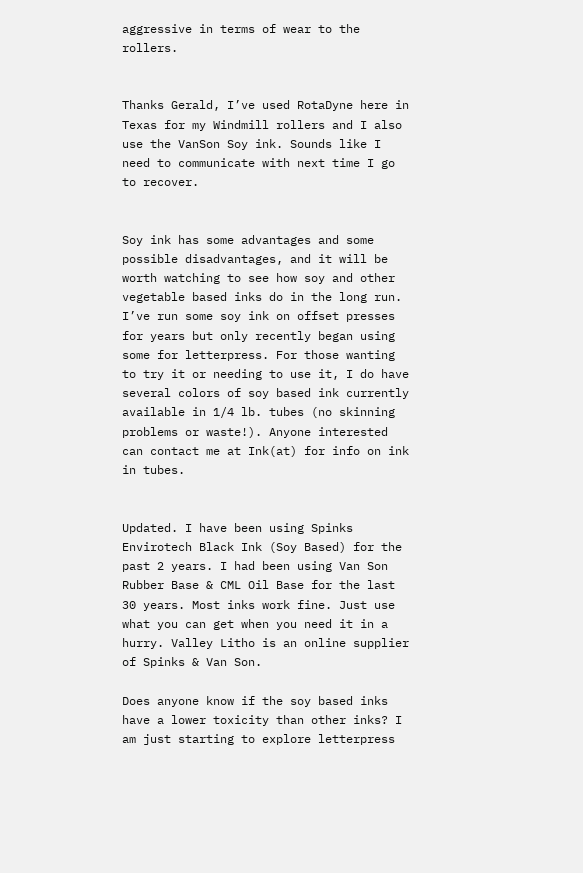aggressive in terms of wear to the rollers.


Thanks Gerald, I’ve used RotaDyne here in Texas for my Windmill rollers and I also use the VanSon Soy ink. Sounds like I need to communicate with next time I go to recover.


Soy ink has some advantages and some possible disadvantages, and it will be worth watching to see how soy and other vegetable based inks do in the long run. I’ve run some soy ink on offset presses for years but only recently began using some for letterpress. For those wanting to try it or needing to use it, I do have several colors of soy based ink currently available in 1/4 lb. tubes (no skinning problems or waste!). Anyone interested can contact me at Ink(at) for info on ink in tubes.


Updated. I have been using Spinks Envirotech Black Ink (Soy Based) for the past 2 years. I had been using Van Son Rubber Base & CML Oil Base for the last 30 years. Most inks work fine. Just use what you can get when you need it in a hurry. Valley Litho is an online supplier of Spinks & Van Son.

Does anyone know if the soy based inks have a lower toxicity than other inks? I am just starting to explore letterpress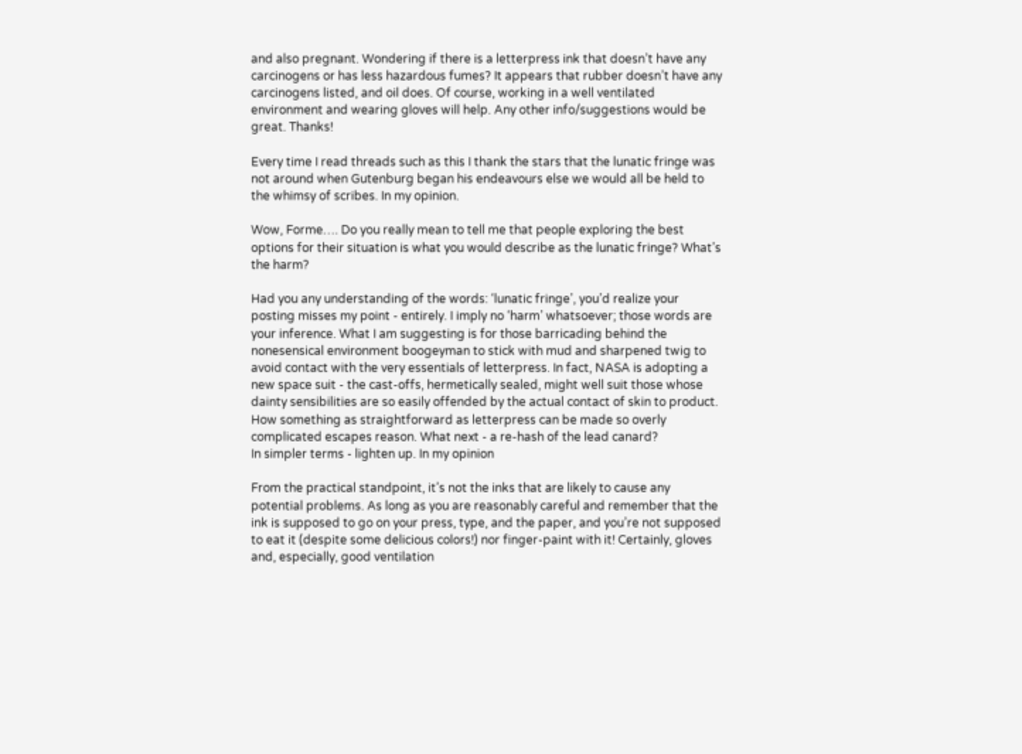and also pregnant. Wondering if there is a letterpress ink that doesn’t have any carcinogens or has less hazardous fumes? It appears that rubber doesn’t have any carcinogens listed, and oil does. Of course, working in a well ventilated environment and wearing gloves will help. Any other info/suggestions would be great. Thanks!

Every time I read threads such as this I thank the stars that the lunatic fringe was not around when Gutenburg began his endeavours else we would all be held to the whimsy of scribes. In my opinion.

Wow, Forme…. Do you really mean to tell me that people exploring the best options for their situation is what you would describe as the lunatic fringe? What’s the harm?

Had you any understanding of the words: ‘lunatic fringe’, you’d realize your posting misses my point - entirely. I imply no ‘harm’ whatsoever; those words are your inference. What I am suggesting is for those barricading behind the nonesensical environment boogeyman to stick with mud and sharpened twig to avoid contact with the very essentials of letterpress. In fact, NASA is adopting a new space suit - the cast-offs, hermetically sealed, might well suit those whose dainty sensibilities are so easily offended by the actual contact of skin to product. How something as straightforward as letterpress can be made so overly complicated escapes reason. What next - a re-hash of the lead canard?
In simpler terms - lighten up. In my opinion

From the practical standpoint, it’s not the inks that are likely to cause any potential problems. As long as you are reasonably careful and remember that the ink is supposed to go on your press, type, and the paper, and you’re not supposed to eat it (despite some delicious colors!) nor finger-paint with it! Certainly, gloves and, especially, good ventilation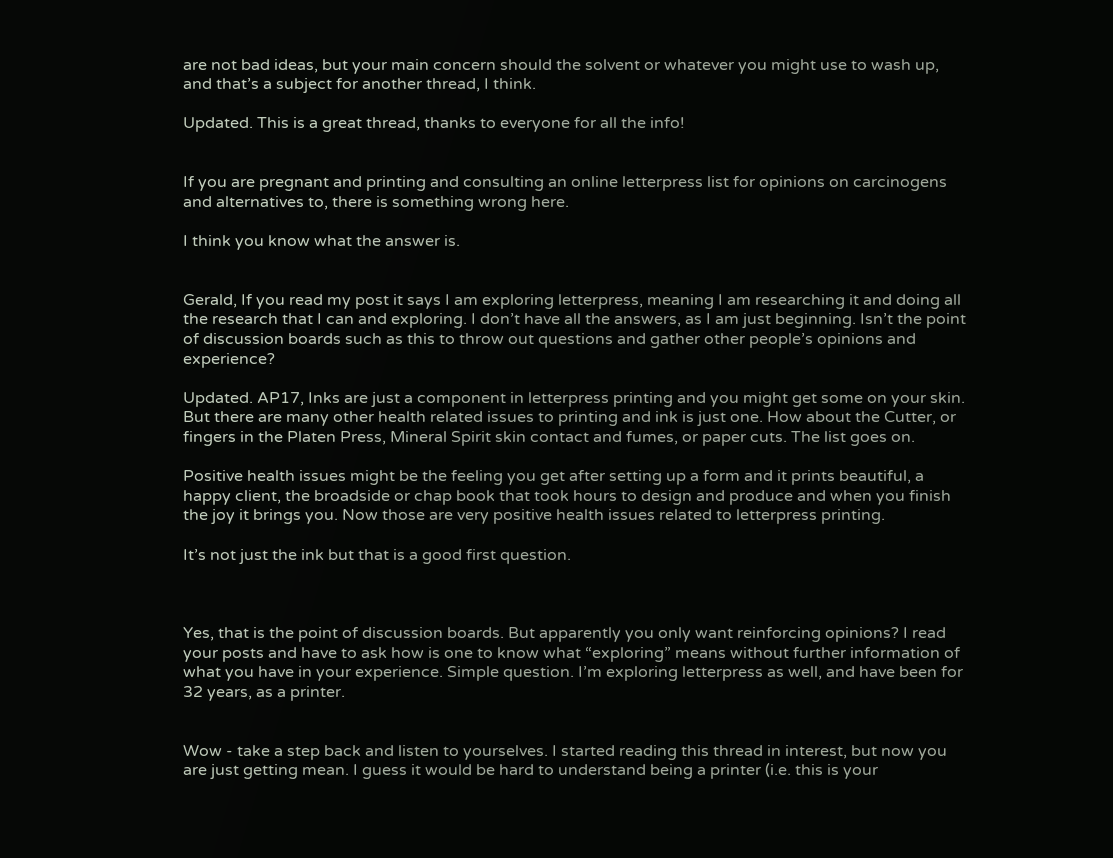are not bad ideas, but your main concern should the solvent or whatever you might use to wash up, and that’s a subject for another thread, I think.

Updated. This is a great thread, thanks to everyone for all the info!


If you are pregnant and printing and consulting an online letterpress list for opinions on carcinogens and alternatives to, there is something wrong here.

I think you know what the answer is.


Gerald, If you read my post it says I am exploring letterpress, meaning I am researching it and doing all the research that I can and exploring. I don’t have all the answers, as I am just beginning. Isn’t the point of discussion boards such as this to throw out questions and gather other people’s opinions and experience?

Updated. AP17, Inks are just a component in letterpress printing and you might get some on your skin. But there are many other health related issues to printing and ink is just one. How about the Cutter, or fingers in the Platen Press, Mineral Spirit skin contact and fumes, or paper cuts. The list goes on.

Positive health issues might be the feeling you get after setting up a form and it prints beautiful, a happy client, the broadside or chap book that took hours to design and produce and when you finish the joy it brings you. Now those are very positive health issues related to letterpress printing.

It’s not just the ink but that is a good first question.



Yes, that is the point of discussion boards. But apparently you only want reinforcing opinions? I read your posts and have to ask how is one to know what “exploring” means without further information of what you have in your experience. Simple question. I’m exploring letterpress as well, and have been for 32 years, as a printer.


Wow - take a step back and listen to yourselves. I started reading this thread in interest, but now you are just getting mean. I guess it would be hard to understand being a printer (i.e. this is your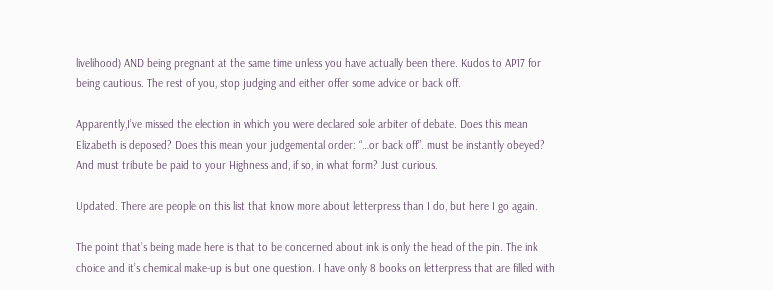livelihood) AND being pregnant at the same time unless you have actually been there. Kudos to AP17 for being cautious. The rest of you, stop judging and either offer some advice or back off.

Apparently,I’ve missed the election in which you were declared sole arbiter of debate. Does this mean Elizabeth is deposed? Does this mean your judgemental order: “…or back off”. must be instantly obeyed? And must tribute be paid to your Highness and, if so, in what form? Just curious.

Updated. There are people on this list that know more about letterpress than I do, but here I go again.

The point that’s being made here is that to be concerned about ink is only the head of the pin. The ink choice and it’s chemical make-up is but one question. I have only 8 books on letterpress that are filled with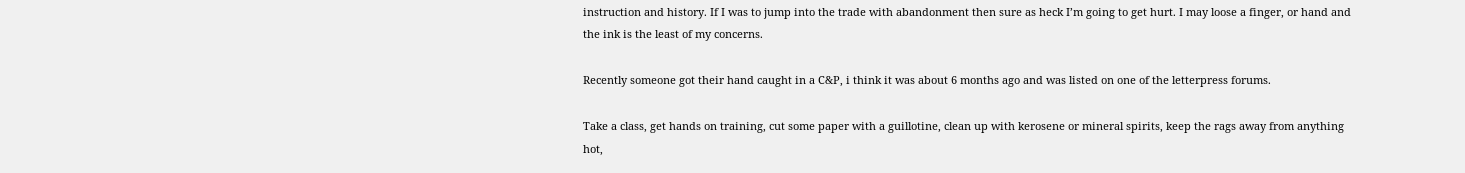instruction and history. If I was to jump into the trade with abandonment then sure as heck I’m going to get hurt. I may loose a finger, or hand and the ink is the least of my concerns.

Recently someone got their hand caught in a C&P, i think it was about 6 months ago and was listed on one of the letterpress forums.

Take a class, get hands on training, cut some paper with a guillotine, clean up with kerosene or mineral spirits, keep the rags away from anything hot,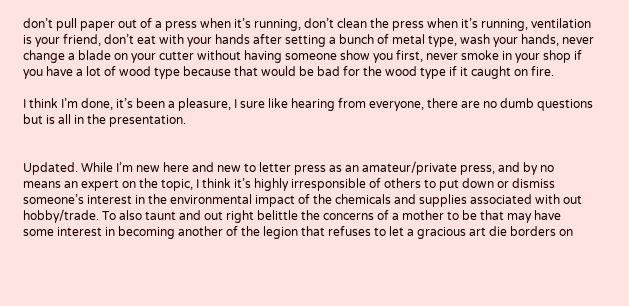don’t pull paper out of a press when it’s running, don’t clean the press when it’s running, ventilation is your friend, don’t eat with your hands after setting a bunch of metal type, wash your hands, never change a blade on your cutter without having someone show you first, never smoke in your shop if you have a lot of wood type because that would be bad for the wood type if it caught on fire.

I think I’m done, it’s been a pleasure, I sure like hearing from everyone, there are no dumb questions but is all in the presentation.


Updated. While I’m new here and new to letter press as an amateur/private press, and by no means an expert on the topic, I think it’s highly irresponsible of others to put down or dismiss someone’s interest in the environmental impact of the chemicals and supplies associated with out hobby/trade. To also taunt and out right belittle the concerns of a mother to be that may have some interest in becoming another of the legion that refuses to let a gracious art die borders on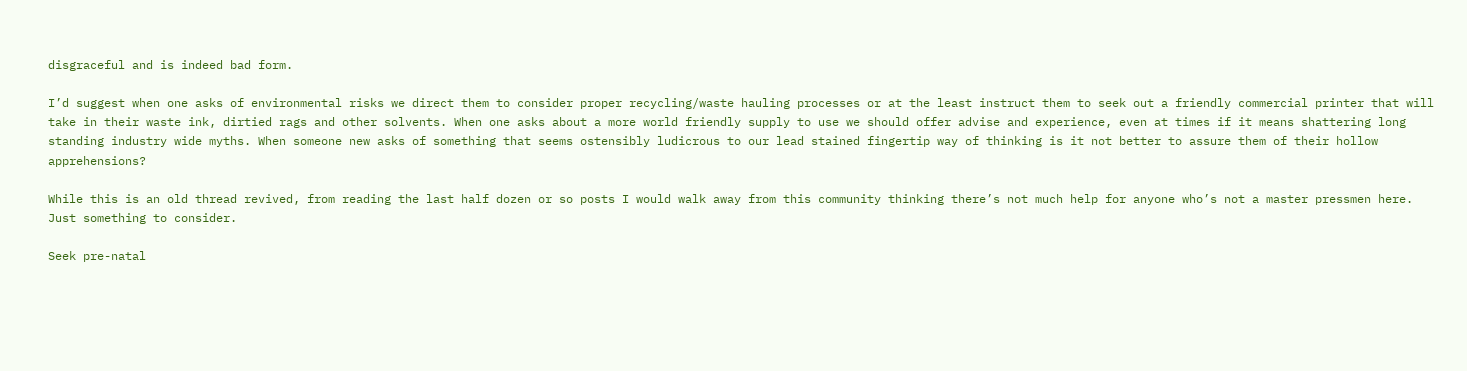disgraceful and is indeed bad form.

I’d suggest when one asks of environmental risks we direct them to consider proper recycling/waste hauling processes or at the least instruct them to seek out a friendly commercial printer that will take in their waste ink, dirtied rags and other solvents. When one asks about a more world friendly supply to use we should offer advise and experience, even at times if it means shattering long standing industry wide myths. When someone new asks of something that seems ostensibly ludicrous to our lead stained fingertip way of thinking is it not better to assure them of their hollow apprehensions?

While this is an old thread revived, from reading the last half dozen or so posts I would walk away from this community thinking there’s not much help for anyone who’s not a master pressmen here.
Just something to consider.

Seek pre-natal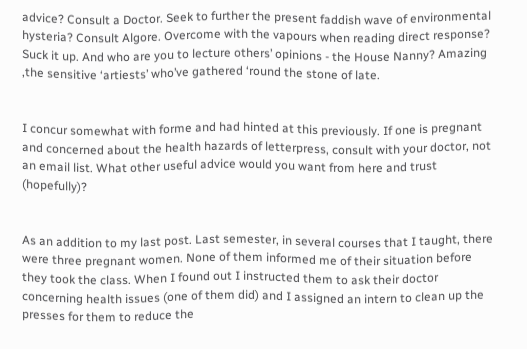advice? Consult a Doctor. Seek to further the present faddish wave of environmental hysteria? Consult Algore. Overcome with the vapours when reading direct response? Suck it up. And who are you to lecture others’ opinions - the House Nanny? Amazing ,the sensitive ‘artiests’ who’ve gathered ‘round the stone of late.


I concur somewhat with forme and had hinted at this previously. If one is pregnant and concerned about the health hazards of letterpress, consult with your doctor, not an email list. What other useful advice would you want from here and trust (hopefully)?


As an addition to my last post. Last semester, in several courses that I taught, there were three pregnant women. None of them informed me of their situation before they took the class. When I found out I instructed them to ask their doctor concerning health issues (one of them did) and I assigned an intern to clean up the presses for them to reduce the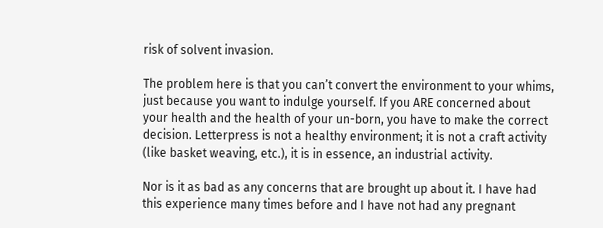risk of solvent invasion.

The problem here is that you can’t convert the environment to your whims, just because you want to indulge yourself. If you ARE concerned about your health and the health of your un-born, you have to make the correct decision. Letterpress is not a healthy environment; it is not a craft activity (like basket weaving, etc.), it is in essence, an industrial activity.

Nor is it as bad as any concerns that are brought up about it. I have had this experience many times before and I have not had any pregnant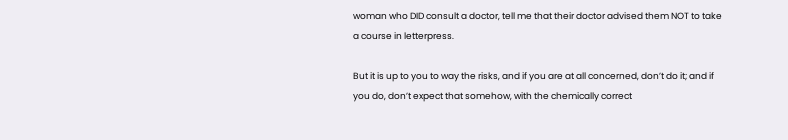woman who DID consult a doctor, tell me that their doctor advised them NOT to take a course in letterpress.

But it is up to you to way the risks, and if you are at all concerned, don’t do it; and if you do, don’t expect that somehow, with the chemically correct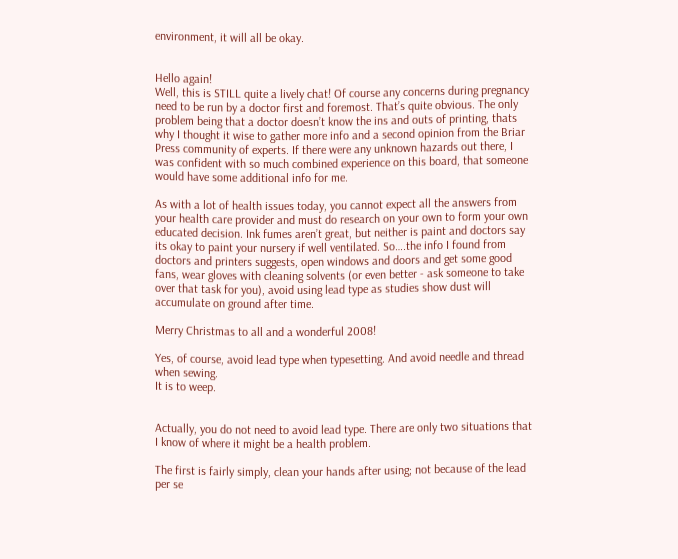environment, it will all be okay.


Hello again!
Well, this is STILL quite a lively chat! Of course any concerns during pregnancy need to be run by a doctor first and foremost. That’s quite obvious. The only problem being that a doctor doesn’t know the ins and outs of printing, thats why I thought it wise to gather more info and a second opinion from the Briar Press community of experts. If there were any unknown hazards out there, I was confident with so much combined experience on this board, that someone would have some additional info for me.

As with a lot of health issues today, you cannot expect all the answers from your health care provider and must do research on your own to form your own educated decision. Ink fumes aren’t great, but neither is paint and doctors say its okay to paint your nursery if well ventilated. So….the info I found from doctors and printers suggests, open windows and doors and get some good fans, wear gloves with cleaning solvents (or even better - ask someone to take over that task for you), avoid using lead type as studies show dust will accumulate on ground after time.

Merry Christmas to all and a wonderful 2008!

Yes, of course, avoid lead type when typesetting. And avoid needle and thread when sewing.
It is to weep.


Actually, you do not need to avoid lead type. There are only two situations that I know of where it might be a health problem.

The first is fairly simply, clean your hands after using; not because of the lead per se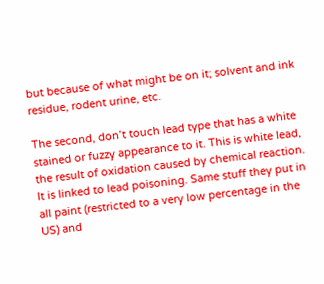but because of what might be on it; solvent and ink residue, rodent urine, etc.

The second, don’t touch lead type that has a white stained or fuzzy appearance to it. This is white lead, the result of oxidation caused by chemical reaction. It is linked to lead poisoning. Same stuff they put in all paint (restricted to a very low percentage in the US) and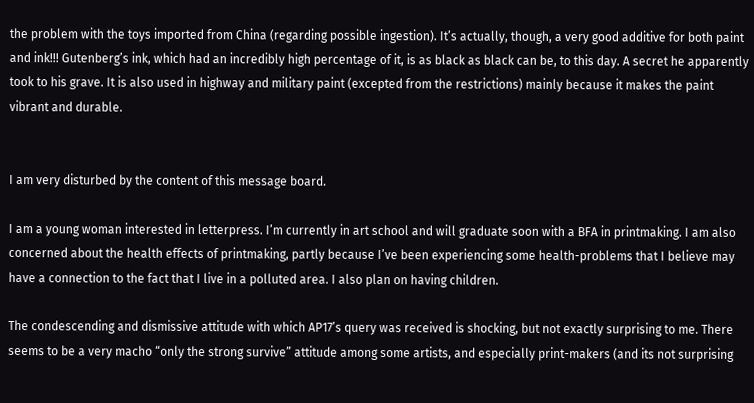the problem with the toys imported from China (regarding possible ingestion). It’s actually, though, a very good additive for both paint and ink!!! Gutenberg’s ink, which had an incredibly high percentage of it, is as black as black can be, to this day. A secret he apparently took to his grave. It is also used in highway and military paint (excepted from the restrictions) mainly because it makes the paint vibrant and durable.


I am very disturbed by the content of this message board.

I am a young woman interested in letterpress. I’m currently in art school and will graduate soon with a BFA in printmaking. I am also concerned about the health effects of printmaking, partly because I’ve been experiencing some health-problems that I believe may have a connection to the fact that I live in a polluted area. I also plan on having children.

The condescending and dismissive attitude with which AP17’s query was received is shocking, but not exactly surprising to me. There seems to be a very macho “only the strong survive” attitude among some artists, and especially print-makers (and its not surprising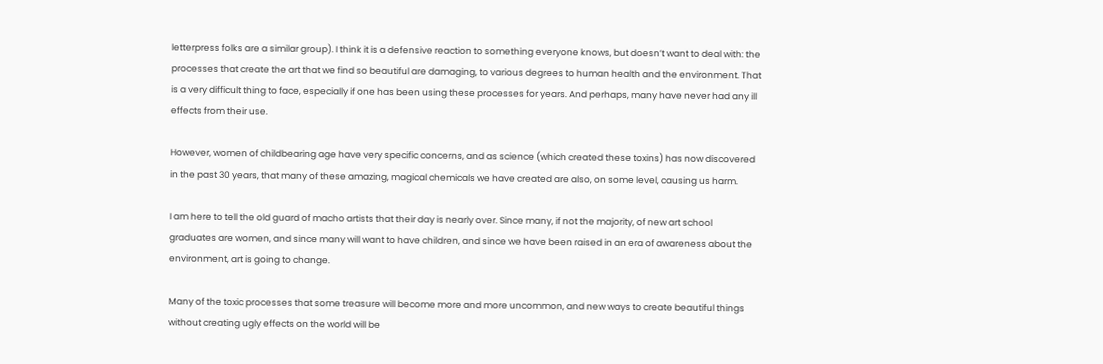letterpress folks are a similar group). I think it is a defensive reaction to something everyone knows, but doesn’t want to deal with: the processes that create the art that we find so beautiful are damaging, to various degrees to human health and the environment. That is a very difficult thing to face, especially if one has been using these processes for years. And perhaps, many have never had any ill effects from their use.

However, women of childbearing age have very specific concerns, and as science (which created these toxins) has now discovered in the past 30 years, that many of these amazing, magical chemicals we have created are also, on some level, causing us harm.

I am here to tell the old guard of macho artists that their day is nearly over. Since many, if not the majority, of new art school graduates are women, and since many will want to have children, and since we have been raised in an era of awareness about the environment, art is going to change.

Many of the toxic processes that some treasure will become more and more uncommon, and new ways to create beautiful things without creating ugly effects on the world will be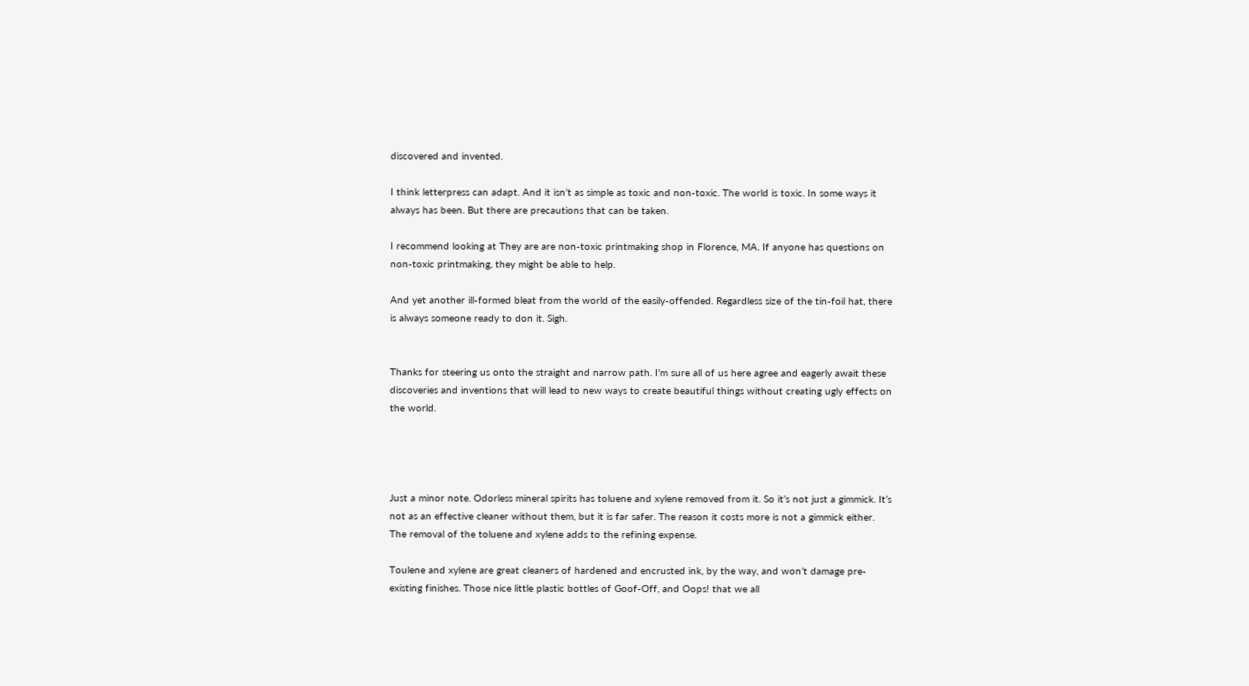discovered and invented.

I think letterpress can adapt. And it isn’t as simple as toxic and non-toxic. The world is toxic. In some ways it always has been. But there are precautions that can be taken.

I recommend looking at They are are non-toxic printmaking shop in Florence, MA. If anyone has questions on non-toxic printmaking, they might be able to help.

And yet another ill-formed bleat from the world of the easily-offended. Regardless size of the tin-foil hat, there is always someone ready to don it. Sigh.


Thanks for steering us onto the straight and narrow path. I’m sure all of us here agree and eagerly await these discoveries and inventions that will lead to new ways to create beautiful things without creating ugly effects on the world.




Just a minor note. Odorless mineral spirits has toluene and xylene removed from it. So it’s not just a gimmick. It’s not as an effective cleaner without them, but it is far safer. The reason it costs more is not a gimmick either. The removal of the toluene and xylene adds to the refining expense.

Toulene and xylene are great cleaners of hardened and encrusted ink, by the way, and won’t damage pre-existing finishes. Those nice little plastic bottles of Goof-Off, and Oops! that we all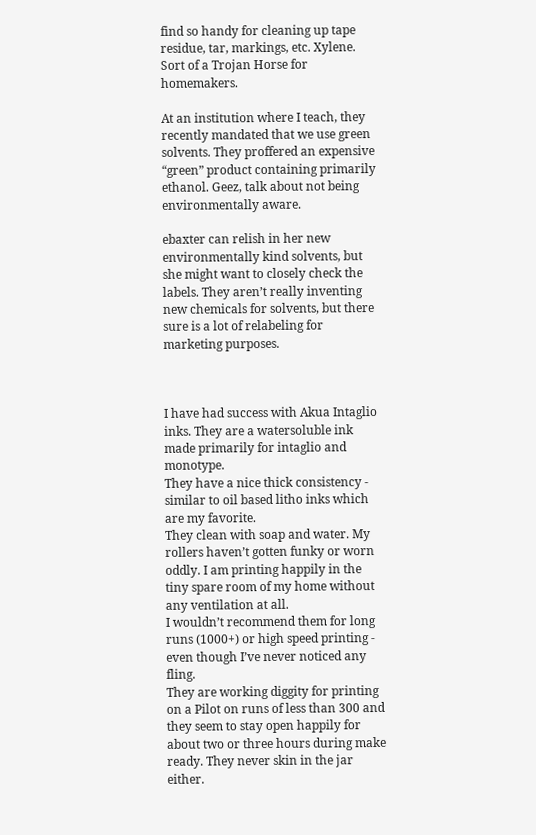find so handy for cleaning up tape residue, tar, markings, etc. Xylene. Sort of a Trojan Horse for homemakers.

At an institution where I teach, they recently mandated that we use green solvents. They proffered an expensive “green” product containing primarily ethanol. Geez, talk about not being environmentally aware.

ebaxter can relish in her new environmentally kind solvents, but she might want to closely check the labels. They aren’t really inventing new chemicals for solvents, but there sure is a lot of relabeling for marketing purposes.



I have had success with Akua Intaglio inks. They are a watersoluble ink made primarily for intaglio and monotype.
They have a nice thick consistency - similar to oil based litho inks which are my favorite.
They clean with soap and water. My rollers haven’t gotten funky or worn oddly. I am printing happily in the tiny spare room of my home without any ventilation at all.
I wouldn’t recommend them for long runs (1000+) or high speed printing - even though I’ve never noticed any fling.
They are working diggity for printing on a Pilot on runs of less than 300 and they seem to stay open happily for about two or three hours during make ready. They never skin in the jar either.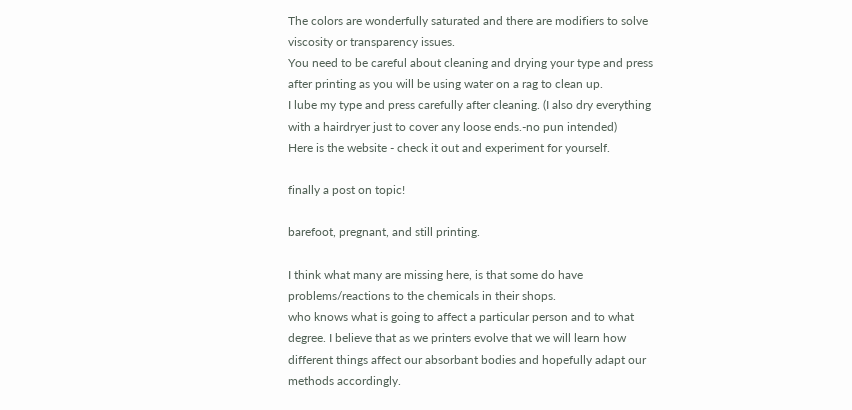The colors are wonderfully saturated and there are modifiers to solve viscosity or transparency issues.
You need to be careful about cleaning and drying your type and press after printing as you will be using water on a rag to clean up.
I lube my type and press carefully after cleaning. (I also dry everything with a hairdryer just to cover any loose ends.-no pun intended)
Here is the website - check it out and experiment for yourself.

finally a post on topic!

barefoot, pregnant, and still printing.

I think what many are missing here, is that some do have problems/reactions to the chemicals in their shops.
who knows what is going to affect a particular person and to what degree. I believe that as we printers evolve that we will learn how different things affect our absorbant bodies and hopefully adapt our methods accordingly.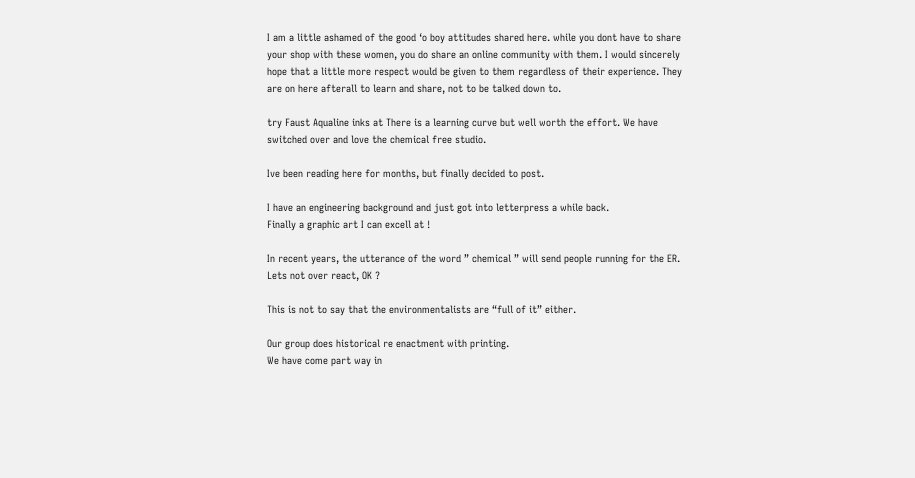I am a little ashamed of the good ‘o boy attitudes shared here. while you dont have to share your shop with these women, you do share an online community with them. I would sincerely hope that a little more respect would be given to them regardless of their experience. They are on here afterall to learn and share, not to be talked down to.

try Faust Aqualine inks at There is a learning curve but well worth the effort. We have switched over and love the chemical free studio.

Ive been reading here for months, but finally decided to post.

I have an engineering background and just got into letterpress a while back.
Finally a graphic art I can excell at !

In recent years, the utterance of the word ” chemical ” will send people running for the ER.
Lets not over react, OK ?

This is not to say that the environmentalists are “full of it” either.

Our group does historical re enactment with printing.
We have come part way in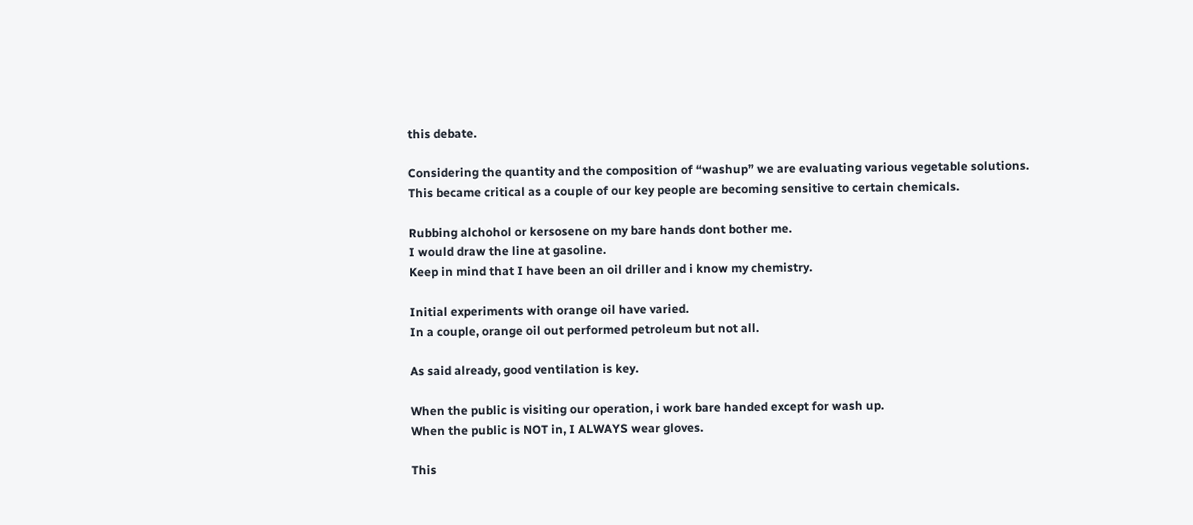this debate.

Considering the quantity and the composition of “washup” we are evaluating various vegetable solutions.
This became critical as a couple of our key people are becoming sensitive to certain chemicals.

Rubbing alchohol or kersosene on my bare hands dont bother me.
I would draw the line at gasoline.
Keep in mind that I have been an oil driller and i know my chemistry.

Initial experiments with orange oil have varied.
In a couple, orange oil out performed petroleum but not all.

As said already, good ventilation is key.

When the public is visiting our operation, i work bare handed except for wash up.
When the public is NOT in, I ALWAYS wear gloves.

This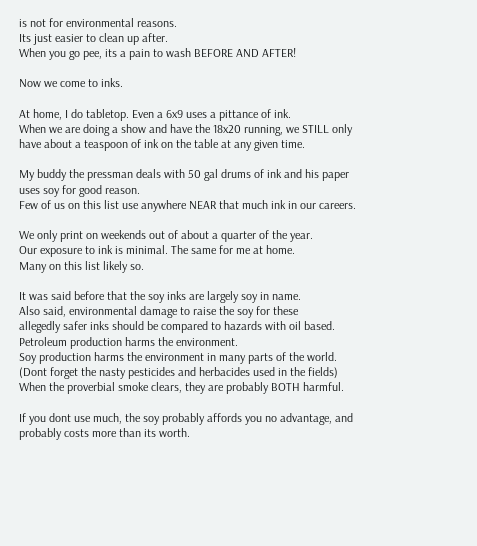is not for environmental reasons.
Its just easier to clean up after.
When you go pee, its a pain to wash BEFORE AND AFTER!

Now we come to inks.

At home, I do tabletop. Even a 6x9 uses a pittance of ink.
When we are doing a show and have the 18x20 running, we STILL only have about a teaspoon of ink on the table at any given time.

My buddy the pressman deals with 50 gal drums of ink and his paper uses soy for good reason.
Few of us on this list use anywhere NEAR that much ink in our careers.

We only print on weekends out of about a quarter of the year.
Our exposure to ink is minimal. The same for me at home.
Many on this list likely so.

It was said before that the soy inks are largely soy in name.
Also said, environmental damage to raise the soy for these
allegedly safer inks should be compared to hazards with oil based.
Petroleum production harms the environment.
Soy production harms the environment in many parts of the world.
(Dont forget the nasty pesticides and herbacides used in the fields)
When the proverbial smoke clears, they are probably BOTH harmful.

If you dont use much, the soy probably affords you no advantage, and probably costs more than its worth.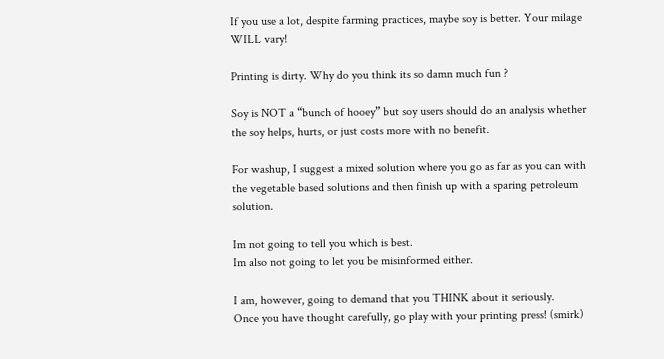If you use a lot, despite farming practices, maybe soy is better. Your milage WILL vary!

Printing is dirty. Why do you think its so damn much fun ?

Soy is NOT a “bunch of hooey” but soy users should do an analysis whether the soy helps, hurts, or just costs more with no benefit.

For washup, I suggest a mixed solution where you go as far as you can with the vegetable based solutions and then finish up with a sparing petroleum solution.

Im not going to tell you which is best.
Im also not going to let you be misinformed either.

I am, however, going to demand that you THINK about it seriously.
Once you have thought carefully, go play with your printing press! (smirk)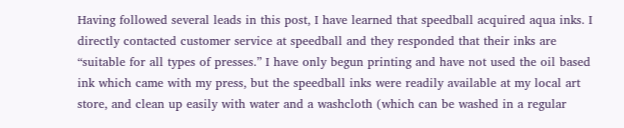Having followed several leads in this post, I have learned that speedball acquired aqua inks. I directly contacted customer service at speedball and they responded that their inks are “suitable for all types of presses.” I have only begun printing and have not used the oil based ink which came with my press, but the speedball inks were readily available at my local art store, and clean up easily with water and a washcloth (which can be washed in a regular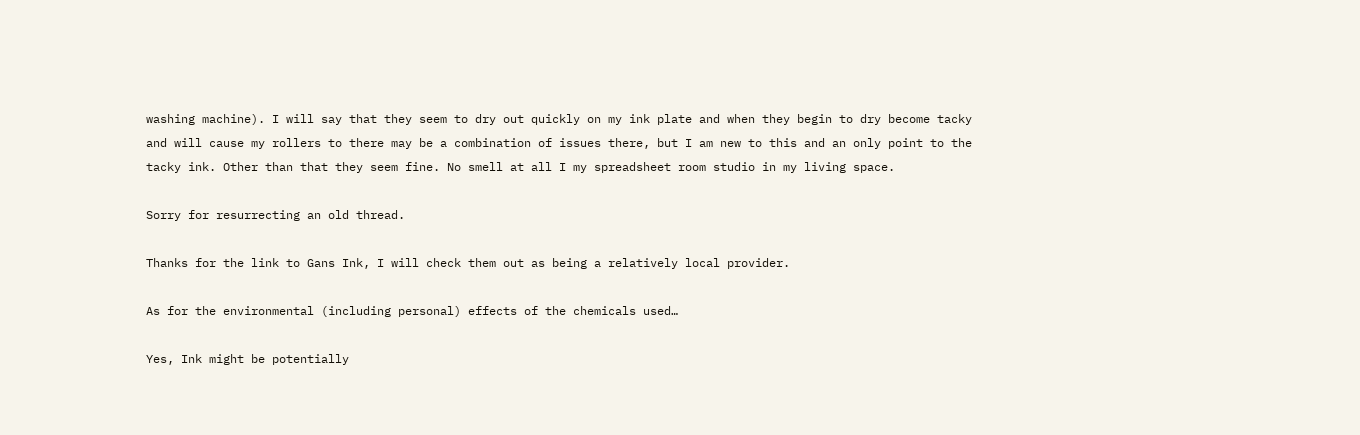washing machine). I will say that they seem to dry out quickly on my ink plate and when they begin to dry become tacky and will cause my rollers to there may be a combination of issues there, but I am new to this and an only point to the tacky ink. Other than that they seem fine. No smell at all I my spreadsheet room studio in my living space.

Sorry for resurrecting an old thread.

Thanks for the link to Gans Ink, I will check them out as being a relatively local provider.

As for the environmental (including personal) effects of the chemicals used…

Yes, Ink might be potentially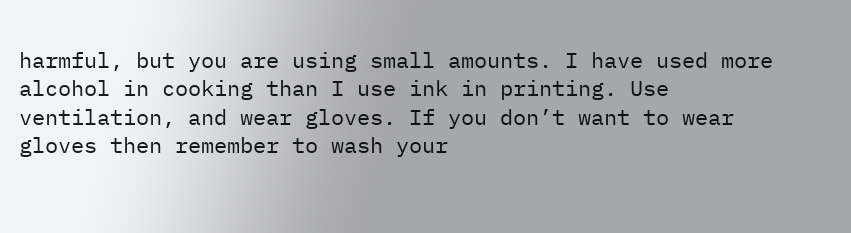harmful, but you are using small amounts. I have used more alcohol in cooking than I use ink in printing. Use ventilation, and wear gloves. If you don’t want to wear gloves then remember to wash your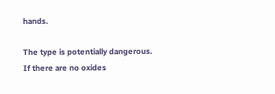hands.

The type is potentially dangerous. If there are no oxides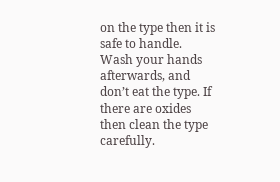on the type then it is safe to handle. Wash your hands afterwards, and don’t eat the type. If there are oxides then clean the type carefully.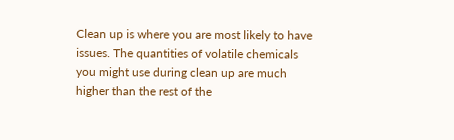Clean up is where you are most likely to have issues. The quantities of volatile chemicals you might use during clean up are much higher than the rest of the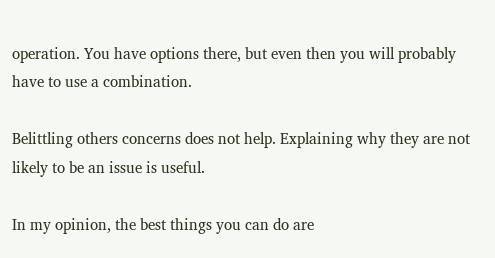operation. You have options there, but even then you will probably have to use a combination.

Belittling others concerns does not help. Explaining why they are not likely to be an issue is useful.

In my opinion, the best things you can do are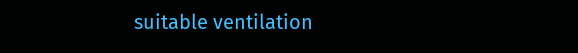suitable ventilation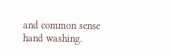and common sense hand washing.